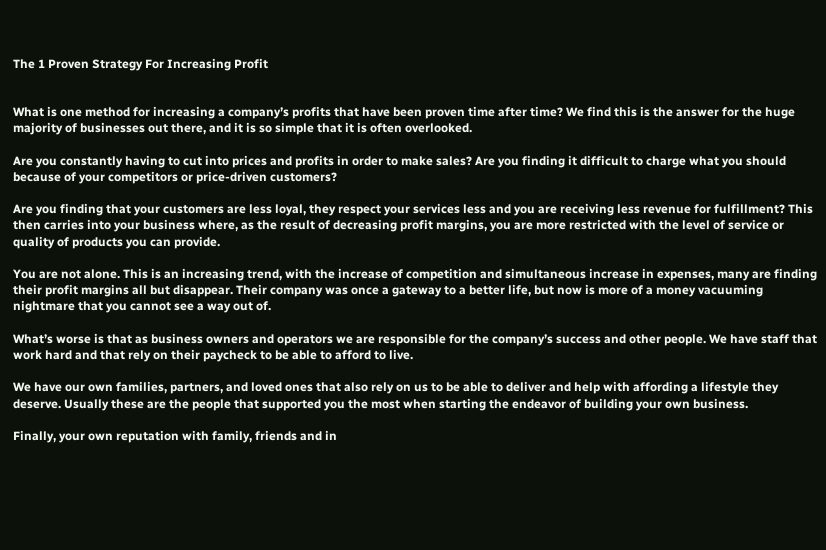The 1 Proven Strategy For Increasing Profit


What is one method for increasing a company’s profits that have been proven time after time? We find this is the answer for the huge majority of businesses out there, and it is so simple that it is often overlooked.

Are you constantly having to cut into prices and profits in order to make sales? Are you finding it difficult to charge what you should because of your competitors or price-driven customers?

Are you finding that your customers are less loyal, they respect your services less and you are receiving less revenue for fulfillment? This then carries into your business where, as the result of decreasing profit margins, you are more restricted with the level of service or quality of products you can provide.

You are not alone. This is an increasing trend, with the increase of competition and simultaneous increase in expenses, many are finding their profit margins all but disappear. Their company was once a gateway to a better life, but now is more of a money vacuuming nightmare that you cannot see a way out of.

What’s worse is that as business owners and operators we are responsible for the company’s success and other people. We have staff that work hard and that rely on their paycheck to be able to afford to live.

We have our own families, partners, and loved ones that also rely on us to be able to deliver and help with affording a lifestyle they deserve. Usually these are the people that supported you the most when starting the endeavor of building your own business.

Finally, your own reputation with family, friends and in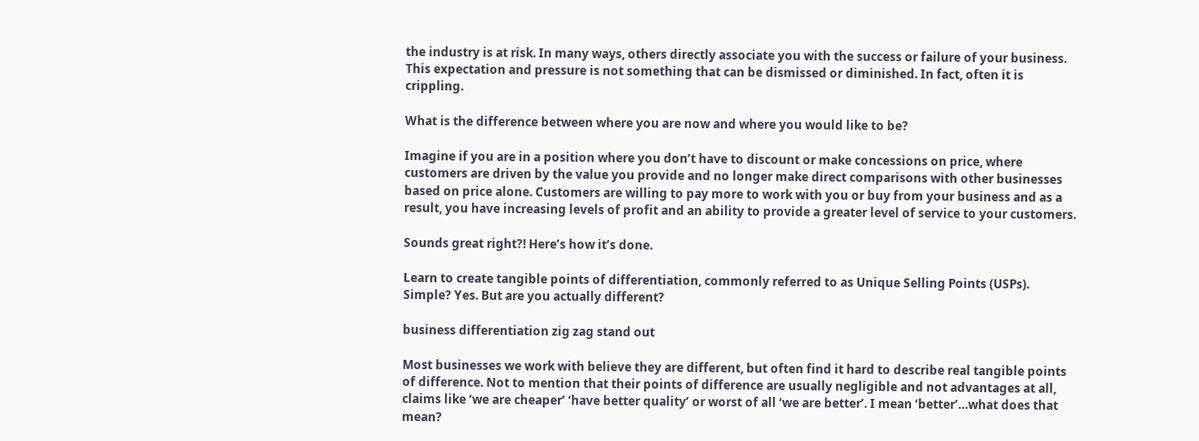the industry is at risk. In many ways, others directly associate you with the success or failure of your business. This expectation and pressure is not something that can be dismissed or diminished. In fact, often it is crippling.

What is the difference between where you are now and where you would like to be?

Imagine if you are in a position where you don’t have to discount or make concessions on price, where customers are driven by the value you provide and no longer make direct comparisons with other businesses based on price alone. Customers are willing to pay more to work with you or buy from your business and as a result, you have increasing levels of profit and an ability to provide a greater level of service to your customers.

Sounds great right?! Here’s how it’s done.

Learn to create tangible points of differentiation, commonly referred to as Unique Selling Points (USPs). Simple? Yes. But are you actually different?

business differentiation zig zag stand out

Most businesses we work with believe they are different, but often find it hard to describe real tangible points of difference. Not to mention that their points of difference are usually negligible and not advantages at all, claims like ‘we are cheaper’ ‘have better quality’ or worst of all ‘we are better’. I mean ‘better’…what does that mean?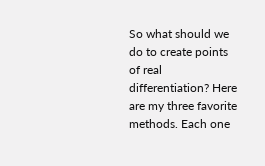So what should we do to create points of real differentiation? Here are my three favorite methods. Each one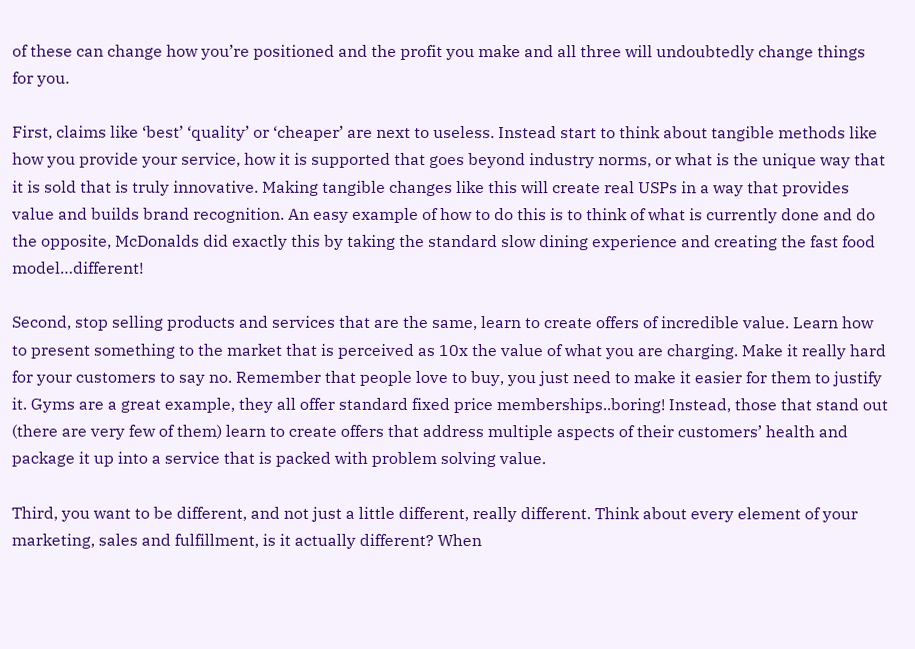of these can change how you’re positioned and the profit you make and all three will undoubtedly change things for you.

First, claims like ‘best’ ‘quality’ or ‘cheaper’ are next to useless. Instead start to think about tangible methods like how you provide your service, how it is supported that goes beyond industry norms, or what is the unique way that it is sold that is truly innovative. Making tangible changes like this will create real USPs in a way that provides value and builds brand recognition. An easy example of how to do this is to think of what is currently done and do the opposite, McDonalds did exactly this by taking the standard slow dining experience and creating the fast food model…different!

Second, stop selling products and services that are the same, learn to create offers of incredible value. Learn how to present something to the market that is perceived as 10x the value of what you are charging. Make it really hard for your customers to say no. Remember that people love to buy, you just need to make it easier for them to justify it. Gyms are a great example, they all offer standard fixed price memberships..boring! Instead, those that stand out (there are very few of them) learn to create offers that address multiple aspects of their customers’ health and package it up into a service that is packed with problem solving value.

Third, you want to be different, and not just a little different, really different. Think about every element of your marketing, sales and fulfillment, is it actually different? When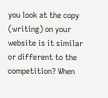you look at the copy (writing) on your website is it similar or different to the competition? When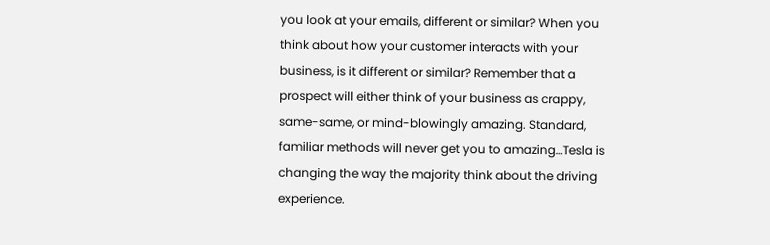you look at your emails, different or similar? When you think about how your customer interacts with your business, is it different or similar? Remember that a prospect will either think of your business as crappy, same-same, or mind-blowingly amazing. Standard, familiar methods will never get you to amazing…Tesla is changing the way the majority think about the driving experience.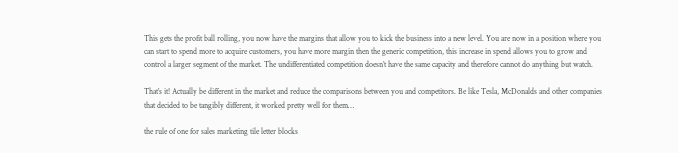This gets the profit ball rolling, you now have the margins that allow you to kick the business into a new level. You are now in a position where you can start to spend more to acquire customers, you have more margin then the generic competition, this increase in spend allows you to grow and control a larger segment of the market. The undifferentiated competition doesn’t have the same capacity and therefore cannot do anything but watch.

That’s it! Actually be different in the market and reduce the comparisons between you and competitors. Be like Tesla, McDonalds and other companies that decided to be tangibly different, it worked pretty well for them…

the rule of one for sales marketing tile letter blocks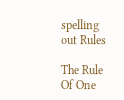spelling out Rules

The Rule Of One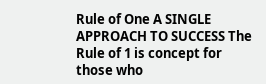Rule of One A SINGLE APPROACH TO SUCCESS The Rule of 1 is concept for those who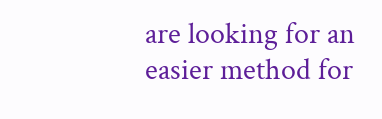are looking for an easier method for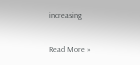increasing

Read More »